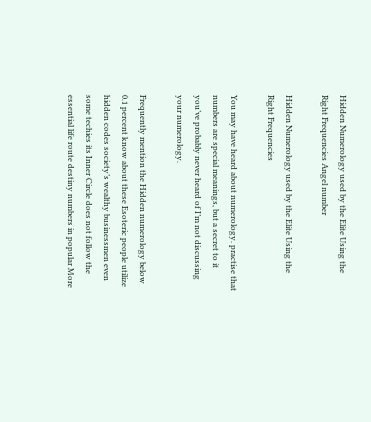Hidden Numerology used by the Elite Using the Right Frequencies Angel number

Hidden Numerology used by the Elite Using the Right Frequencies

You may have heard about numerology. practise that numbers are special meanings, but a secret to it you’ve probably never heard of I’m not discussing your numerology.

Frequently mention the Hidden numerology below 0.1 percent know about these Esoteric people utilize hidden codes society’s wealthy businessmen even some techies its Inner Circle does not follow the essential life route destiny numbers in popular More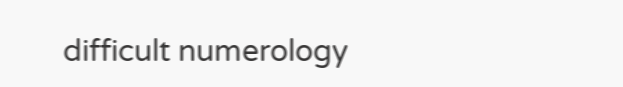difficult numerology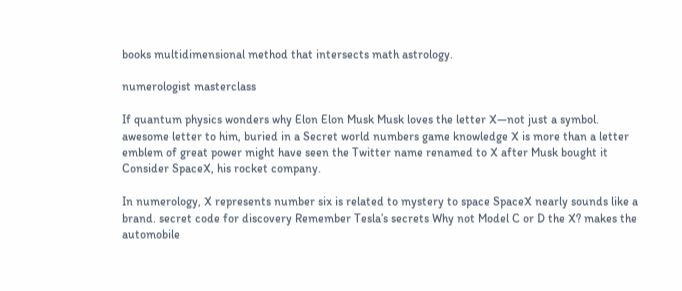books multidimensional method that intersects math astrology.

numerologist masterclass

If quantum physics wonders why Elon Elon Musk Musk loves the letter X—not just a symbol. awesome letter to him, buried in a Secret world numbers game knowledge X is more than a letter emblem of great power might have seen the Twitter name renamed to X after Musk bought it Consider SpaceX, his rocket company.

In numerology, X represents number six is related to mystery to space SpaceX nearly sounds like a brand. secret code for discovery Remember Tesla’s secrets Why not Model C or D the X? makes the automobile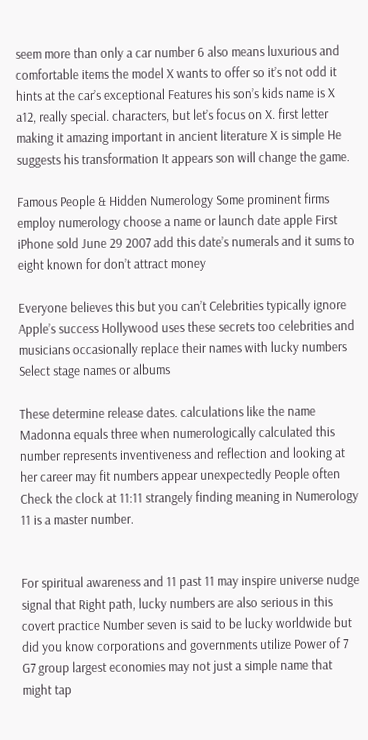seem more than only a car number 6 also means luxurious and comfortable items the model X wants to offer so it’s not odd it hints at the car’s exceptional Features his son’s kids name is X a12, really special. characters, but let’s focus on X. first letter making it amazing important in ancient literature X is simple He suggests his transformation It appears son will change the game.

Famous People & Hidden Numerology Some prominent firms employ numerology choose a name or launch date apple First iPhone sold June 29 2007 add this date’s numerals and it sums to eight known for don’t attract money

Everyone believes this but you can’t Celebrities typically ignore Apple’s success Hollywood uses these secrets too celebrities and musicians occasionally replace their names with lucky numbers Select stage names or albums

These determine release dates. calculations like the name Madonna equals three when numerologically calculated this number represents inventiveness and reflection and looking at her career may fit numbers appear unexpectedly People often Check the clock at 11:11 strangely finding meaning in Numerology 11 is a master number.


For spiritual awareness and 11 past 11 may inspire universe nudge signal that Right path, lucky numbers are also serious in this covert practice Number seven is said to be lucky worldwide but did you know corporations and governments utilize Power of 7 G7 group largest economies may not just a simple name that might tap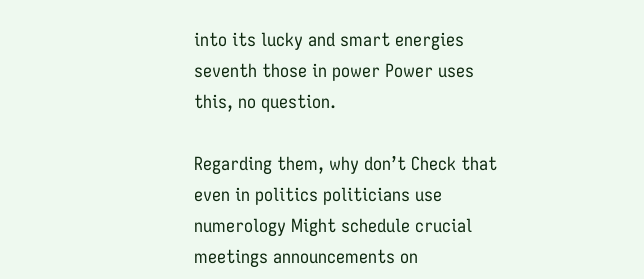into its lucky and smart energies seventh those in power Power uses this, no question.

Regarding them, why don’t Check that even in politics politicians use numerology Might schedule crucial meetings announcements on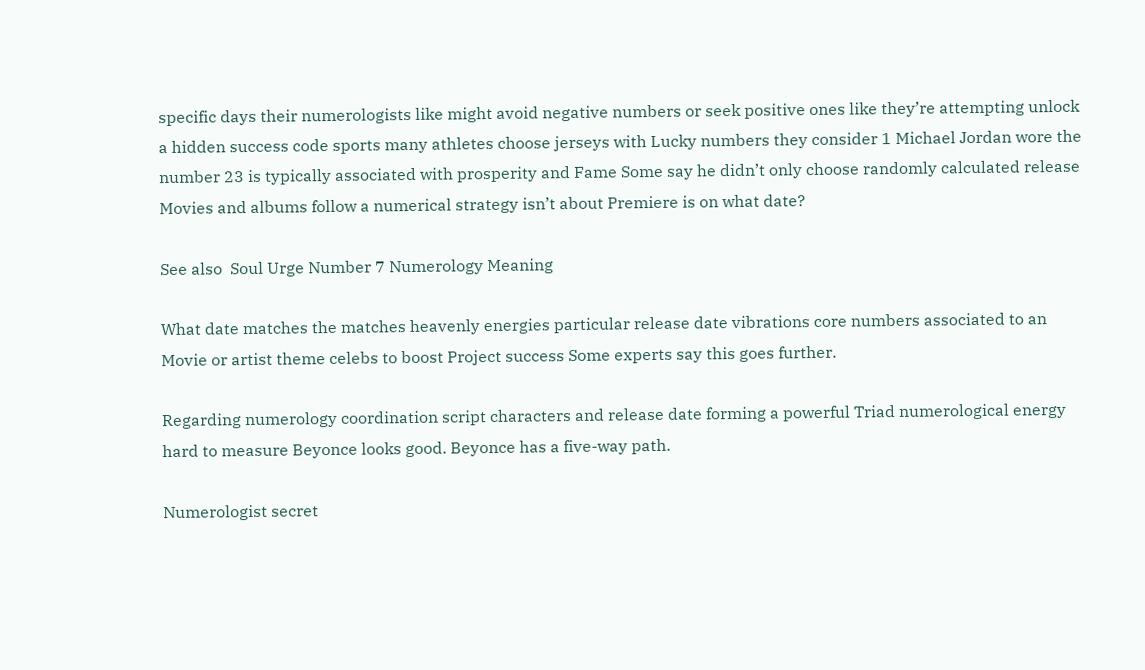specific days their numerologists like might avoid negative numbers or seek positive ones like they’re attempting unlock a hidden success code sports many athletes choose jerseys with Lucky numbers they consider 1 Michael Jordan wore the number 23 is typically associated with prosperity and Fame Some say he didn’t only choose randomly calculated release Movies and albums follow a numerical strategy isn’t about Premiere is on what date?

See also  Soul Urge Number 7 Numerology Meaning

What date matches the matches heavenly energies particular release date vibrations core numbers associated to an Movie or artist theme celebs to boost Project success Some experts say this goes further.

Regarding numerology coordination script characters and release date forming a powerful Triad numerological energy hard to measure Beyonce looks good. Beyonce has a five-way path.

Numerologist secret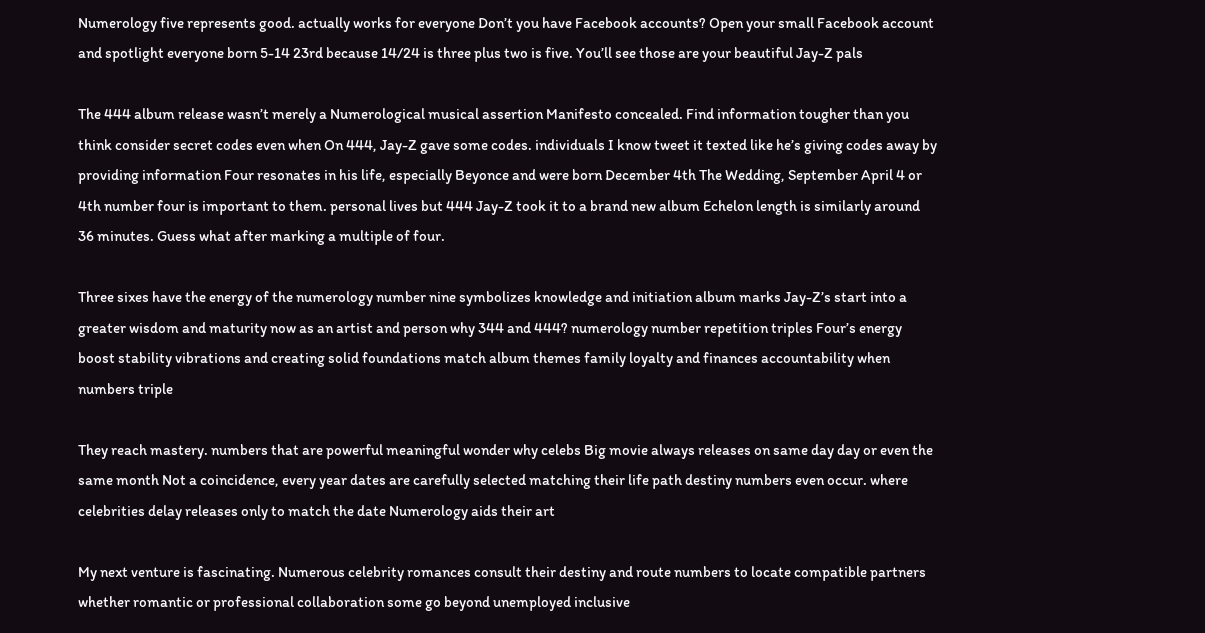Numerology five represents good. actually works for everyone Don’t you have Facebook accounts? Open your small Facebook account and spotlight everyone born 5-14 23rd because 14/24 is three plus two is five. You’ll see those are your beautiful Jay-Z pals

The 444 album release wasn’t merely a Numerological musical assertion Manifesto concealed. Find information tougher than you think consider secret codes even when On 444, Jay-Z gave some codes. individuals I know tweet it texted like he’s giving codes away by providing information Four resonates in his life, especially Beyonce and were born December 4th The Wedding, September April 4 or 4th number four is important to them. personal lives but 444 Jay-Z took it to a brand new album Echelon length is similarly around 36 minutes. Guess what after marking a multiple of four.

Three sixes have the energy of the numerology number nine symbolizes knowledge and initiation album marks Jay-Z’s start into a greater wisdom and maturity now as an artist and person why 344 and 444? numerology number repetition triples Four’s energy boost stability vibrations and creating solid foundations match album themes family loyalty and finances accountability when numbers triple

They reach mastery. numbers that are powerful meaningful wonder why celebs Big movie always releases on same day day or even the same month Not a coincidence, every year dates are carefully selected matching their life path destiny numbers even occur. where celebrities delay releases only to match the date Numerology aids their art

My next venture is fascinating. Numerous celebrity romances consult their destiny and route numbers to locate compatible partners whether romantic or professional collaboration some go beyond unemployed inclusive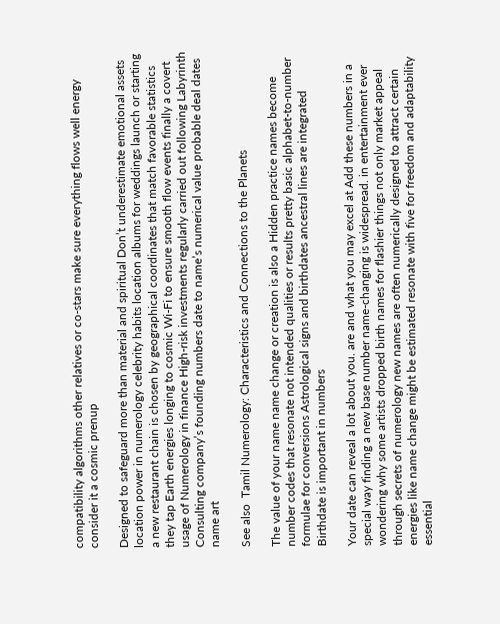compatibility algorithms other relatives or co-stars make sure everything flows well energy consider it a cosmic prenup

Designed to safeguard more than material and spiritual Don’t underestimate emotional assets location power in numerology celebrity habits location albums for weddings launch or starting a new restaurant chain is chosen by geographical coordinates that match favorable statistics they tap Earth energies longing to cosmic Wi-Fi to ensure smooth flow events finally a covert usage of Numerology in finance High-risk investments regularly carried out following Labyrinth Consulting company’s founding numbers date to name’s numerical value probable deal dates name art

See also  Tamil Numerology: Characteristics and Connections to the Planets

The value of your name name change or creation is also a Hidden practice names become number codes that resonate not intended qualities or results pretty basic alphabet-to-number formulae for conversions Astrological signs and birthdates ancestral lines are integrated Birthdate is important in numbers

Your date can reveal a lot about you. are and what you may excel at Add these numbers in a special way finding a new base number name-changing is widespread. in entertainment ever wondering why some artists dropped birth names for flashier things not only market appeal through secrets of numerology new names are often numerically designed to attract certain energies like name change might be estimated resonate with five for freedom and adaptability essential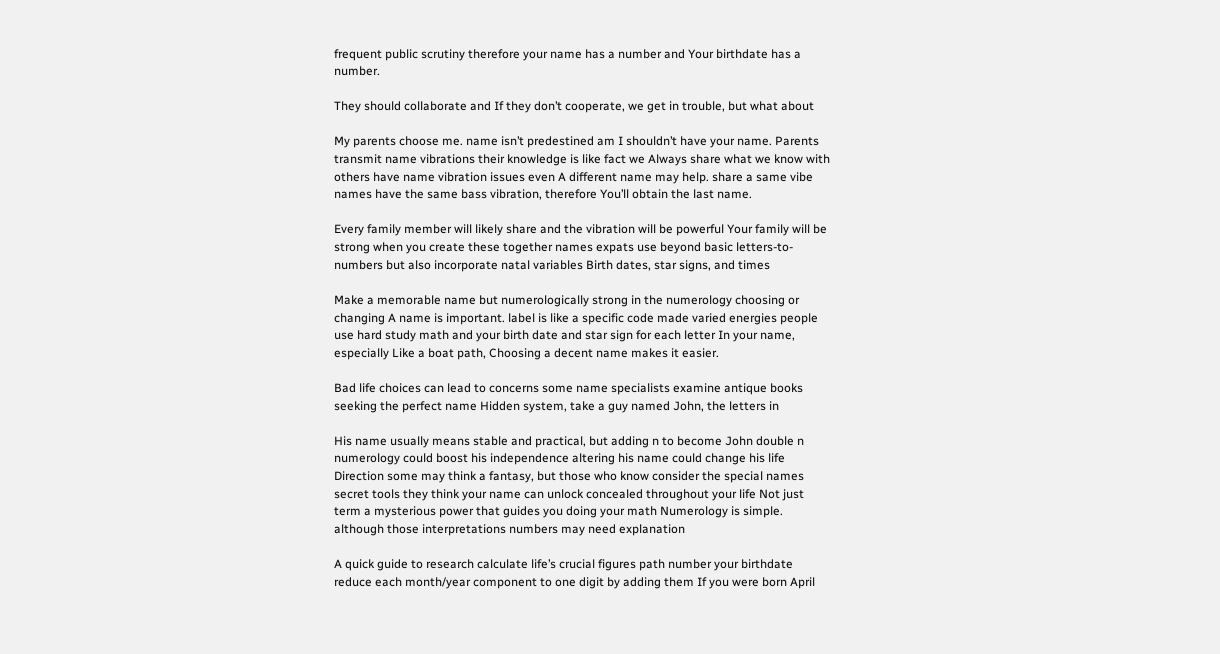frequent public scrutiny therefore your name has a number and Your birthdate has a number.

They should collaborate and If they don’t cooperate, we get in trouble, but what about

My parents choose me. name isn’t predestined am I shouldn’t have your name. Parents transmit name vibrations their knowledge is like fact we Always share what we know with others have name vibration issues even A different name may help. share a same vibe names have the same bass vibration, therefore You’ll obtain the last name.

Every family member will likely share and the vibration will be powerful Your family will be strong when you create these together names expats use beyond basic letters-to-numbers but also incorporate natal variables Birth dates, star signs, and times

Make a memorable name but numerologically strong in the numerology choosing or changing A name is important. label is like a specific code made varied energies people use hard study math and your birth date and star sign for each letter In your name, especially Like a boat path, Choosing a decent name makes it easier.

Bad life choices can lead to concerns some name specialists examine antique books seeking the perfect name Hidden system, take a guy named John, the letters in

His name usually means stable and practical, but adding n to become John double n numerology could boost his independence altering his name could change his life Direction some may think a fantasy, but those who know consider the special names secret tools they think your name can unlock concealed throughout your life Not just term a mysterious power that guides you doing your math Numerology is simple. although those interpretations numbers may need explanation

A quick guide to research calculate life’s crucial figures path number your birthdate reduce each month/year component to one digit by adding them If you were born April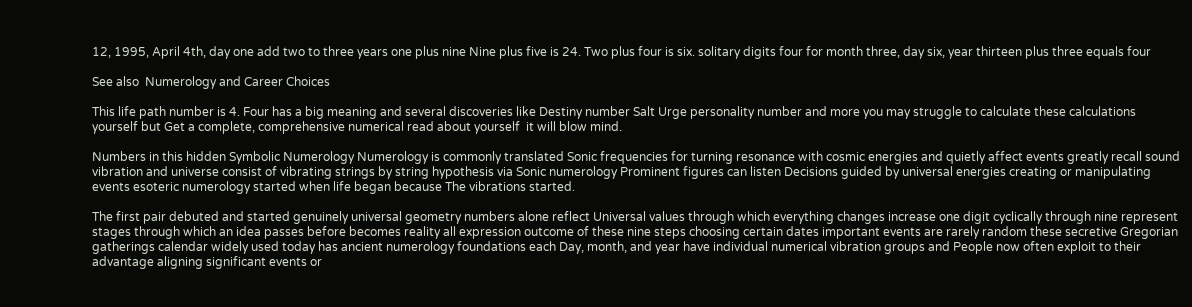12, 1995, April 4th, day one add two to three years one plus nine Nine plus five is 24. Two plus four is six. solitary digits four for month three, day six, year thirteen plus three equals four

See also  Numerology and Career Choices

This life path number is 4. Four has a big meaning and several discoveries like Destiny number Salt Urge personality number and more you may struggle to calculate these calculations yourself but Get a complete, comprehensive numerical read about yourself  it will blow mind.

Numbers in this hidden Symbolic Numerology Numerology is commonly translated Sonic frequencies for turning resonance with cosmic energies and quietly affect events greatly recall sound vibration and universe consist of vibrating strings by string hypothesis via Sonic numerology Prominent figures can listen Decisions guided by universal energies creating or manipulating events esoteric numerology started when life began because The vibrations started.

The first pair debuted and started genuinely universal geometry numbers alone reflect Universal values through which everything changes increase one digit cyclically through nine represent stages through which an idea passes before becomes reality all expression outcome of these nine steps choosing certain dates important events are rarely random these secretive Gregorian gatherings calendar widely used today has ancient numerology foundations each Day, month, and year have individual numerical vibration groups and People now often exploit to their advantage aligning significant events or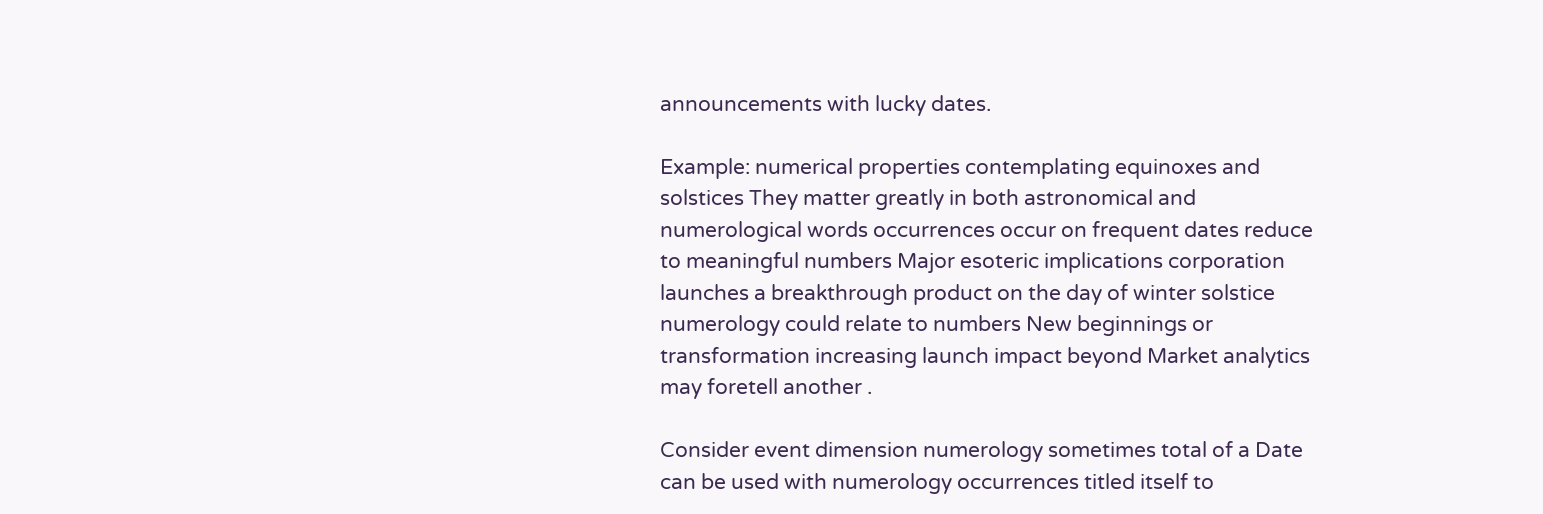announcements with lucky dates.

Example: numerical properties contemplating equinoxes and solstices They matter greatly in both astronomical and numerological words occurrences occur on frequent dates reduce to meaningful numbers Major esoteric implications corporation launches a breakthrough product on the day of winter solstice numerology could relate to numbers New beginnings or transformation increasing launch impact beyond Market analytics may foretell another .

Consider event dimension numerology sometimes total of a Date can be used with numerology occurrences titled itself to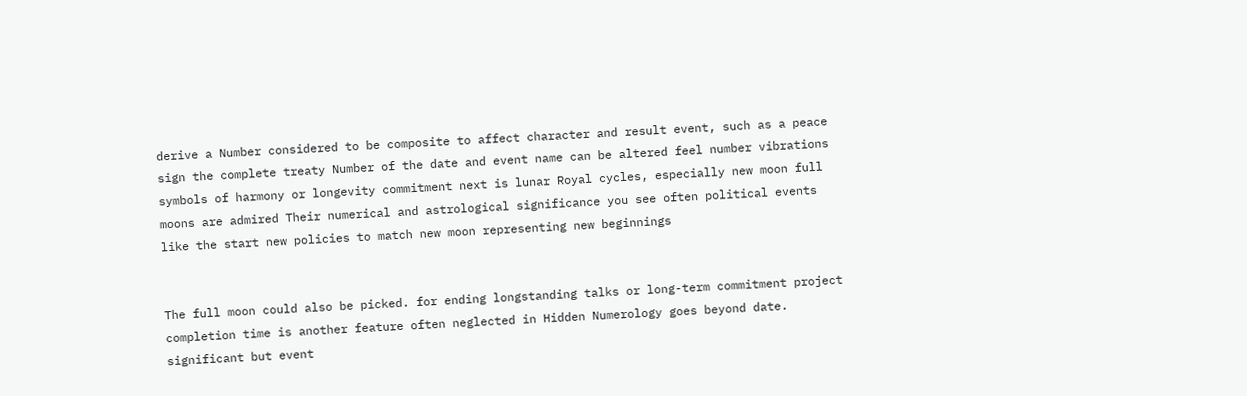derive a Number considered to be composite to affect character and result event, such as a peace sign the complete treaty Number of the date and event name can be altered feel number vibrations symbols of harmony or longevity commitment next is lunar Royal cycles, especially new moon full moons are admired Their numerical and astrological significance you see often political events like the start new policies to match new moon representing new beginnings


The full moon could also be picked. for ending longstanding talks or long-term commitment project completion time is another feature often neglected in Hidden Numerology goes beyond date. significant but event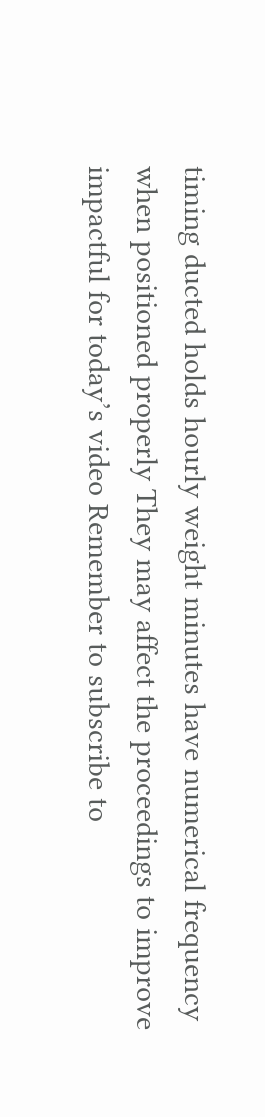timing ducted holds hourly weight minutes have numerical frequency when positioned properly They may affect the proceedings to improve impactful for today’s video Remember to subscribe to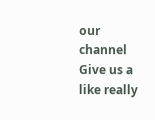our channel Give us a like really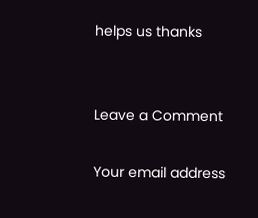helps us thanks


Leave a Comment

Your email address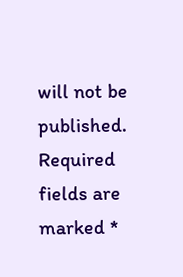will not be published. Required fields are marked *